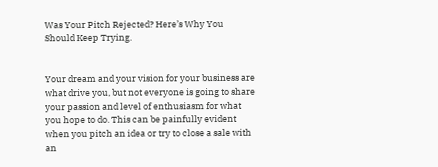Was Your Pitch Rejected? Here’s Why You Should Keep Trying.


Your dream and your vision for your business are what drive you, but not everyone is going to share your passion and level of enthusiasm for what you hope to do. This can be painfully evident when you pitch an idea or try to close a sale with an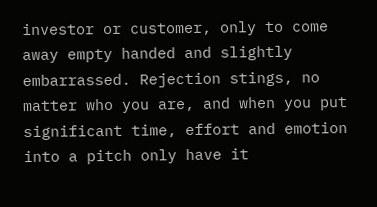investor or customer, only to come away empty handed and slightly embarrassed. Rejection stings, no matter who you are, and when you put significant time, effort and emotion into a pitch only have it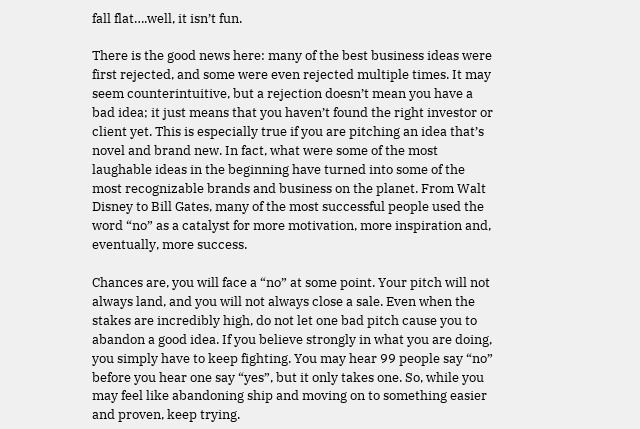fall flat….well, it isn’t fun.

There is the good news here: many of the best business ideas were first rejected, and some were even rejected multiple times. It may seem counterintuitive, but a rejection doesn’t mean you have a bad idea; it just means that you haven’t found the right investor or client yet. This is especially true if you are pitching an idea that’s novel and brand new. In fact, what were some of the most laughable ideas in the beginning have turned into some of the most recognizable brands and business on the planet. From Walt Disney to Bill Gates, many of the most successful people used the word “no” as a catalyst for more motivation, more inspiration and, eventually, more success.

Chances are, you will face a “no” at some point. Your pitch will not always land, and you will not always close a sale. Even when the stakes are incredibly high, do not let one bad pitch cause you to abandon a good idea. If you believe strongly in what you are doing, you simply have to keep fighting. You may hear 99 people say “no” before you hear one say “yes”, but it only takes one. So, while you may feel like abandoning ship and moving on to something easier and proven, keep trying.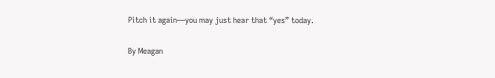Pitch it again—you may just hear that “yes” today.

By Meagan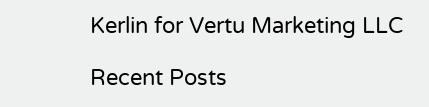Kerlin for Vertu Marketing LLC

Recent Posts